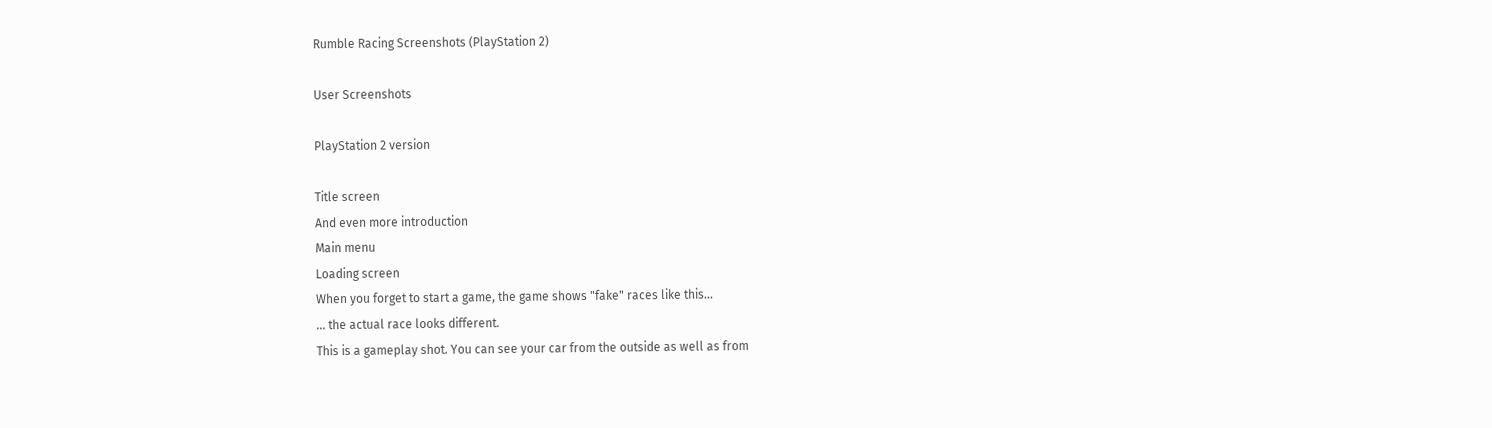Rumble Racing Screenshots (PlayStation 2)

User Screenshots

PlayStation 2 version

Title screen
And even more introduction
Main menu
Loading screen
When you forget to start a game, the game shows "fake" races like this...
... the actual race looks different.
This is a gameplay shot. You can see your car from the outside as well as from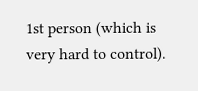1st person (which is very hard to control).